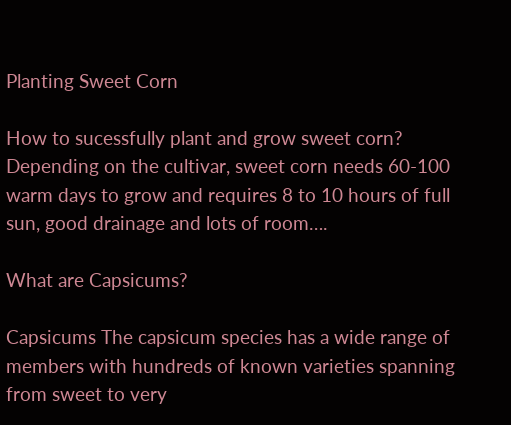Planting Sweet Corn

How to sucessfully plant and grow sweet corn? Depending on the cultivar, sweet corn needs 60-100 warm days to grow and requires 8 to 10 hours of full sun, good drainage and lots of room….

What are Capsicums?

Capsicums The capsicum species has a wide range of members with hundreds of known varieties spanning from sweet to very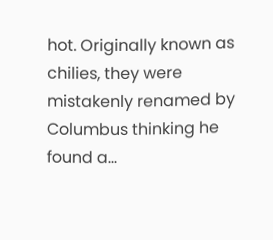hot. Originally known as chilies, they were mistakenly renamed by Columbus thinking he found a…